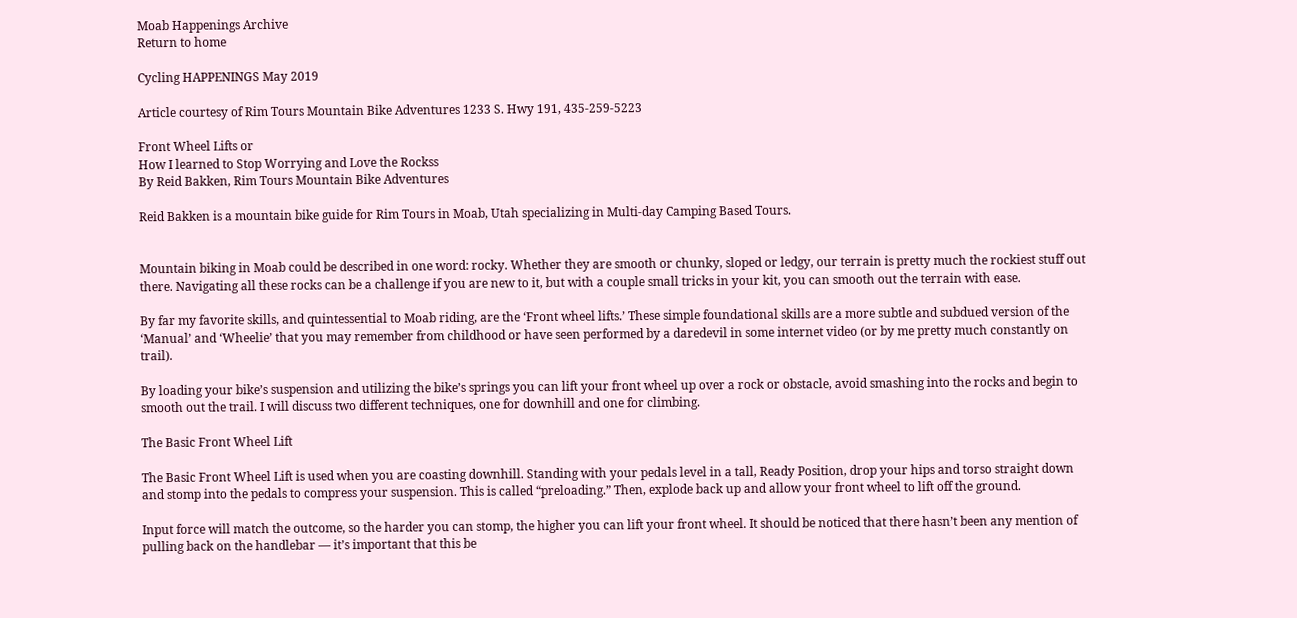Moab Happenings Archive
Return to home

Cycling HAPPENINGS May 2019

Article courtesy of Rim Tours Mountain Bike Adventures 1233 S. Hwy 191, 435-259-5223

Front Wheel Lifts or
How I learned to Stop Worrying and Love the Rockss
By Reid Bakken, Rim Tours Mountain Bike Adventures

Reid Bakken is a mountain bike guide for Rim Tours in Moab, Utah specializing in Multi-day Camping Based Tours.


Mountain biking in Moab could be described in one word: rocky. Whether they are smooth or chunky, sloped or ledgy, our terrain is pretty much the rockiest stuff out there. Navigating all these rocks can be a challenge if you are new to it, but with a couple small tricks in your kit, you can smooth out the terrain with ease.

By far my favorite skills, and quintessential to Moab riding, are the ‘Front wheel lifts.’ These simple foundational skills are a more subtle and subdued version of the ‘Manual’ and ‘Wheelie’ that you may remember from childhood or have seen performed by a daredevil in some internet video (or by me pretty much constantly on trail).

By loading your bike’s suspension and utilizing the bike’s springs you can lift your front wheel up over a rock or obstacle, avoid smashing into the rocks and begin to smooth out the trail. I will discuss two different techniques, one for downhill and one for climbing.

The Basic Front Wheel Lift

The Basic Front Wheel Lift is used when you are coasting downhill. Standing with your pedals level in a tall, Ready Position, drop your hips and torso straight down and stomp into the pedals to compress your suspension. This is called “preloading.” Then, explode back up and allow your front wheel to lift off the ground.

Input force will match the outcome, so the harder you can stomp, the higher you can lift your front wheel. It should be noticed that there hasn’t been any mention of pulling back on the handlebar — it’s important that this be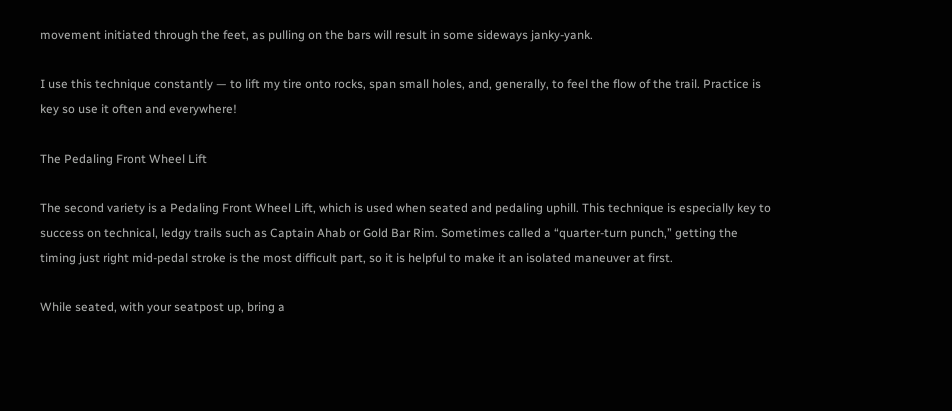movement initiated through the feet, as pulling on the bars will result in some sideways janky-yank.

I use this technique constantly — to lift my tire onto rocks, span small holes, and, generally, to feel the flow of the trail. Practice is key so use it often and everywhere!

The Pedaling Front Wheel Lift

The second variety is a Pedaling Front Wheel Lift, which is used when seated and pedaling uphill. This technique is especially key to success on technical, ledgy trails such as Captain Ahab or Gold Bar Rim. Sometimes called a “quarter-turn punch,” getting the timing just right mid-pedal stroke is the most difficult part, so it is helpful to make it an isolated maneuver at first.

While seated, with your seatpost up, bring a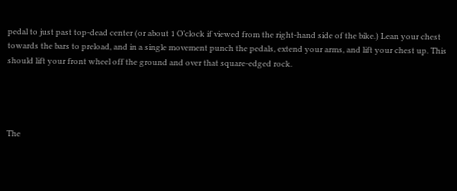pedal to just past top-dead center (or about 1 O’clock if viewed from the right-hand side of the bike.) Lean your chest towards the bars to preload, and in a single movement punch the pedals, extend your arms, and lift your chest up. This should lift your front wheel off the ground and over that square-edged rock.




The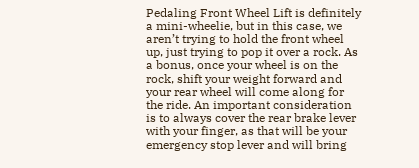Pedaling Front Wheel Lift is definitely a mini-wheelie, but in this case, we aren’t trying to hold the front wheel up, just trying to pop it over a rock. As a bonus, once your wheel is on the rock, shift your weight forward and your rear wheel will come along for the ride. An important consideration is to always cover the rear brake lever with your finger, as that will be your emergency stop lever and will bring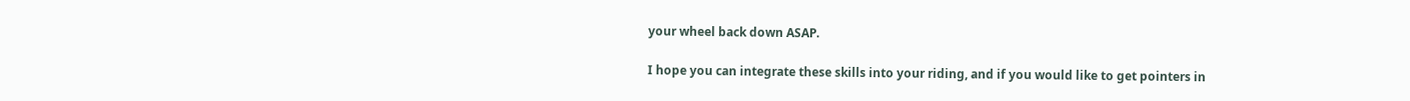your wheel back down ASAP.

I hope you can integrate these skills into your riding, and if you would like to get pointers in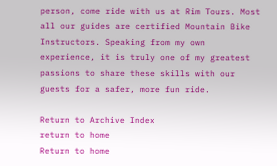person, come ride with us at Rim Tours. Most all our guides are certified Mountain Bike Instructors. Speaking from my own experience, it is truly one of my greatest passions to share these skills with our guests for a safer, more fun ride.

Return to Archive Index
return to home
Return to home